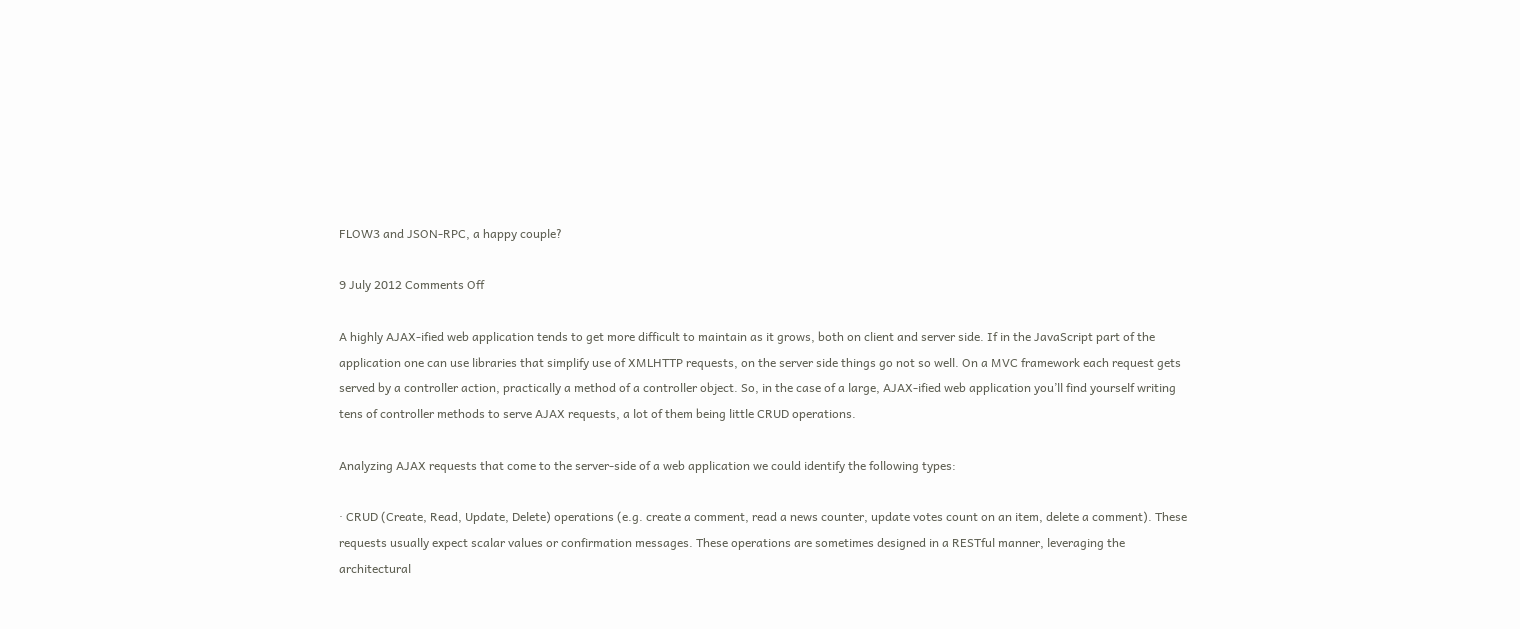FLOW3 and JSON-RPC, a happy couple?

9 July 2012 Comments Off

A highly AJAX-ified web application tends to get more difficult to maintain as it grows, both on client and server side. If in the JavaScript part of the application one can use libraries that simplify use of XMLHTTP requests, on the server side things go not so well. On a MVC framework each request gets served by a controller action, practically a method of a controller object. So, in the case of a large, AJAX-ified web application you’ll find yourself writing tens of controller methods to serve AJAX requests, a lot of them being little CRUD operations.

Analyzing AJAX requests that come to the server-side of a web application we could identify the following types:

· CRUD (Create, Read, Update, Delete) operations (e.g. create a comment, read a news counter, update votes count on an item, delete a comment). These requests usually expect scalar values or confirmation messages. These operations are sometimes designed in a RESTful manner, leveraging the architectural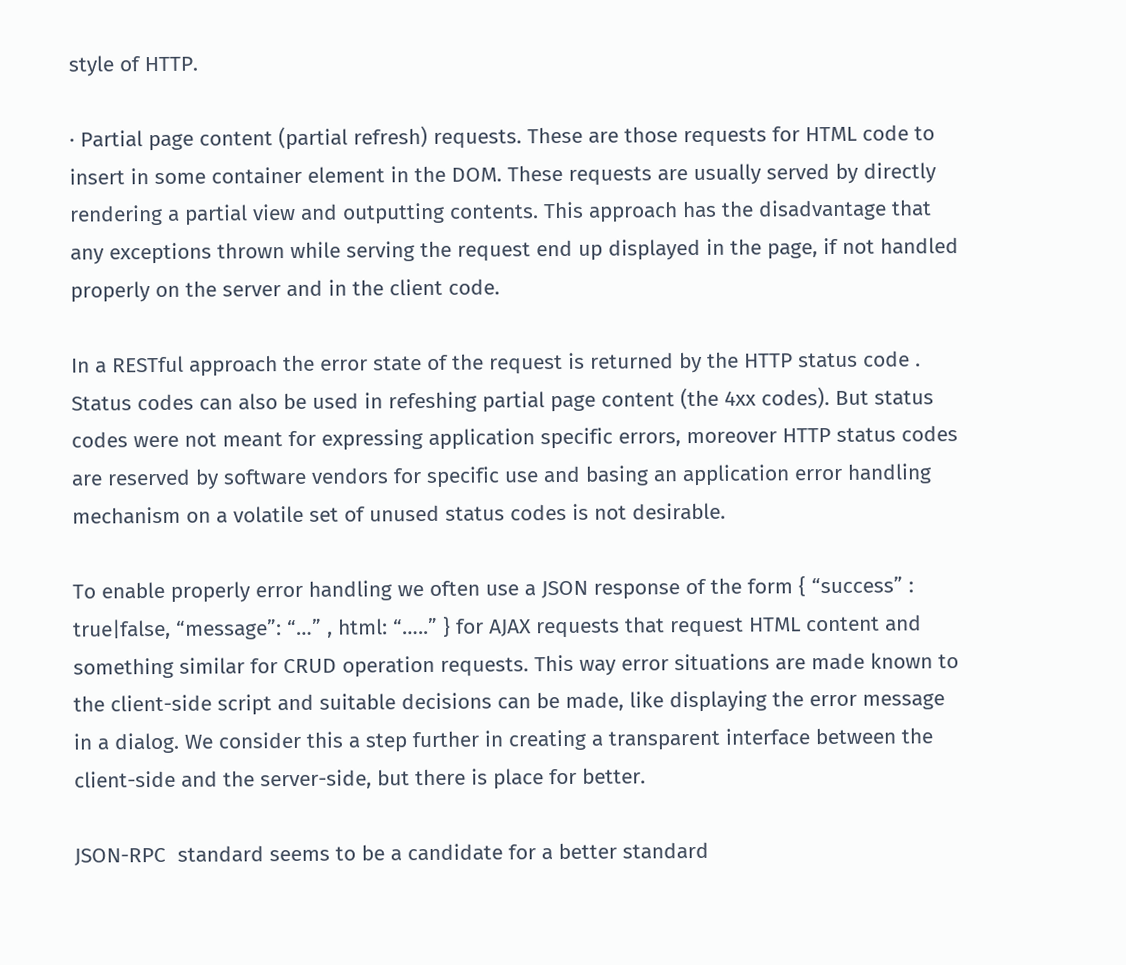style of HTTP.

· Partial page content (partial refresh) requests. These are those requests for HTML code to insert in some container element in the DOM. These requests are usually served by directly rendering a partial view and outputting contents. This approach has the disadvantage that any exceptions thrown while serving the request end up displayed in the page, if not handled properly on the server and in the client code.

In a RESTful approach the error state of the request is returned by the HTTP status code . Status codes can also be used in refeshing partial page content (the 4xx codes). But status codes were not meant for expressing application specific errors, moreover HTTP status codes are reserved by software vendors for specific use and basing an application error handling mechanism on a volatile set of unused status codes is not desirable.

To enable properly error handling we often use a JSON response of the form { “success” : true|false, “message”: “…” , html: “…..” } for AJAX requests that request HTML content and something similar for CRUD operation requests. This way error situations are made known to the client-side script and suitable decisions can be made, like displaying the error message in a dialog. We consider this a step further in creating a transparent interface between the client-side and the server-side, but there is place for better.

JSON-RPC  standard seems to be a candidate for a better standard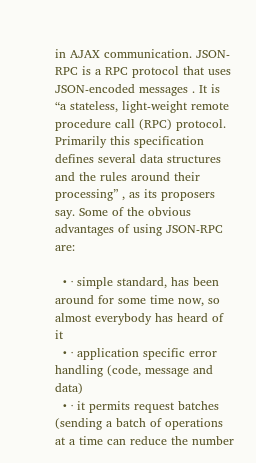in AJAX communication. JSON-RPC is a RPC protocol that uses JSON-encoded messages . It is “a stateless, light-weight remote procedure call (RPC) protocol. Primarily this specification defines several data structures and the rules around their processing” , as its proposers say. Some of the obvious advantages of using JSON-RPC are:

  • · simple standard, has been around for some time now, so almost everybody has heard of it
  • · application specific error handling (code, message and data)
  • · it permits request batches (sending a batch of operations at a time can reduce the number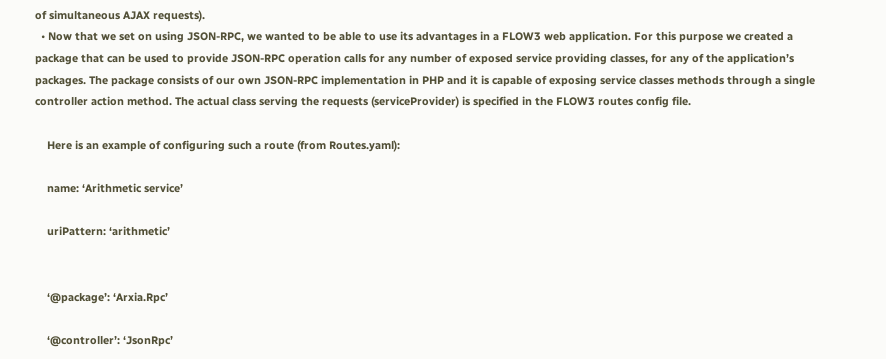of simultaneous AJAX requests).
  • Now that we set on using JSON-RPC, we wanted to be able to use its advantages in a FLOW3 web application. For this purpose we created a package that can be used to provide JSON-RPC operation calls for any number of exposed service providing classes, for any of the application’s packages. The package consists of our own JSON-RPC implementation in PHP and it is capable of exposing service classes methods through a single controller action method. The actual class serving the requests (serviceProvider) is specified in the FLOW3 routes config file.

    Here is an example of configuring such a route (from Routes.yaml):

    name: ‘Arithmetic service’

    uriPattern: ‘arithmetic’


    ‘@package’: ‘Arxia.Rpc’

    ‘@controller’: ‘JsonRpc’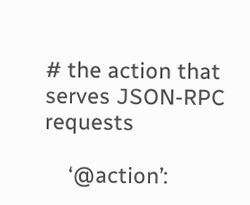# the action that serves JSON-RPC requests

    ‘@action’: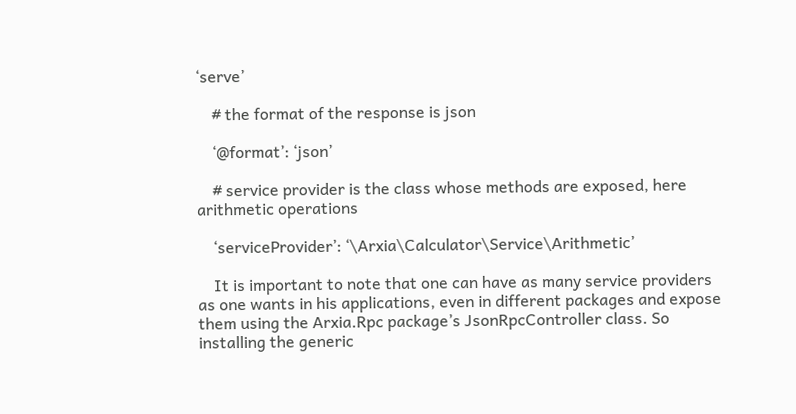‘serve’

    # the format of the response is json

    ‘@format’: ‘json’

    # service provider is the class whose methods are exposed, here arithmetic operations

    ‘serviceProvider’: ‘\Arxia\Calculator\Service\Arithmetic’

    It is important to note that one can have as many service providers as one wants in his applications, even in different packages and expose them using the Arxia.Rpc package’s JsonRpcController class. So installing the generic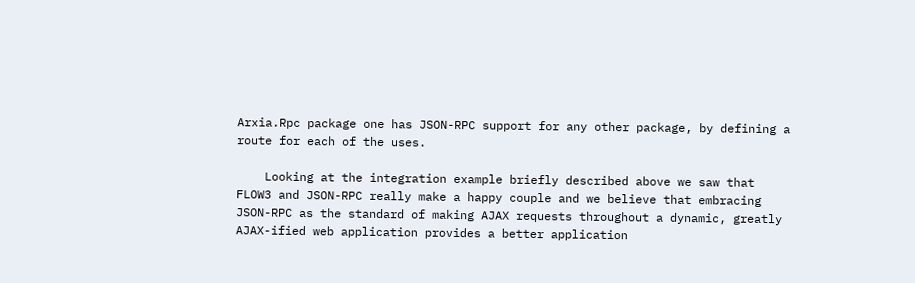Arxia.Rpc package one has JSON-RPC support for any other package, by defining a route for each of the uses.

    Looking at the integration example briefly described above we saw that FLOW3 and JSON-RPC really make a happy couple and we believe that embracing JSON-RPC as the standard of making AJAX requests throughout a dynamic, greatly AJAX-ified web application provides a better application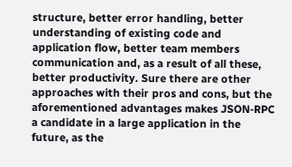structure, better error handling, better understanding of existing code and application flow, better team members communication and, as a result of all these, better productivity. Sure there are other approaches with their pros and cons, but the aforementioned advantages makes JSON-RPC a candidate in a large application in the future, as the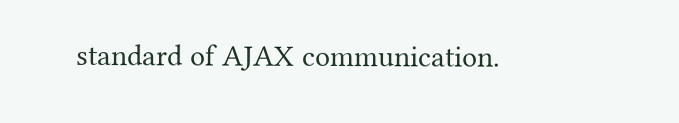standard of AJAX communication.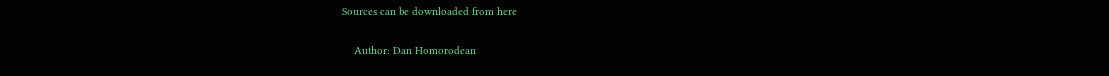Sources can be downloaded from here

    Author: Dan Homorodean